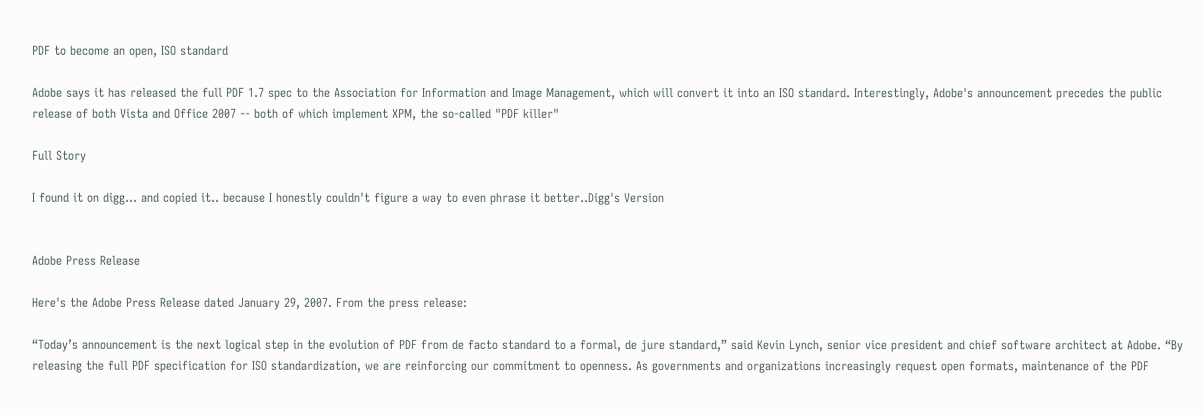PDF to become an open, ISO standard

Adobe says it has released the full PDF 1.7 spec to the Association for Information and Image Management, which will convert it into an ISO standard. Interestingly, Adobe's announcement precedes the public release of both Vista and Office 2007 -- both of which implement XPM, the so-called "PDF killer"

Full Story

I found it on digg... and copied it.. because I honestly couldn't figure a way to even phrase it better..Digg's Version


Adobe Press Release

Here's the Adobe Press Release dated January 29, 2007. From the press release:

“Today’s announcement is the next logical step in the evolution of PDF from de facto standard to a formal, de jure standard,” said Kevin Lynch, senior vice president and chief software architect at Adobe. “By releasing the full PDF specification for ISO standardization, we are reinforcing our commitment to openness. As governments and organizations increasingly request open formats, maintenance of the PDF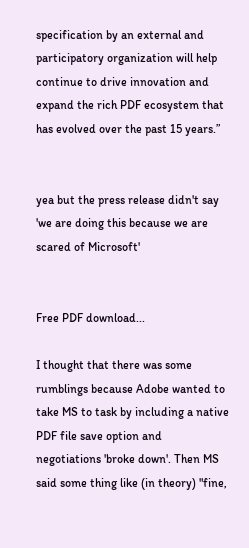specification by an external and participatory organization will help continue to drive innovation and expand the rich PDF ecosystem that has evolved over the past 15 years.”


yea but the press release didn't say 'we are doing this because we are scared of Microsoft'


Free PDF download...

I thought that there was some rumblings because Adobe wanted to take MS to task by including a native PDF file save option and negotiations 'broke down'. Then MS said some thing like (in theory) "fine,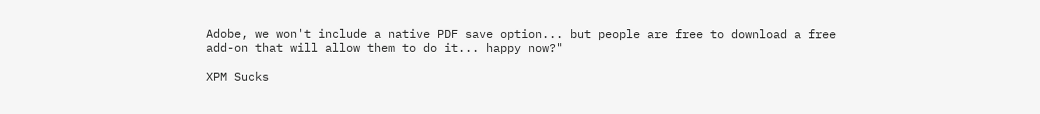Adobe, we won't include a native PDF save option... but people are free to download a free add-on that will allow them to do it... happy now?"

XPM Sucks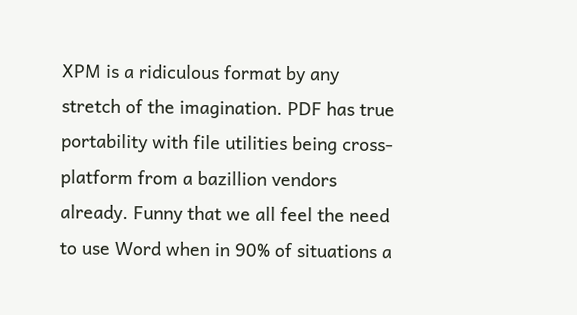XPM is a ridiculous format by any stretch of the imagination. PDF has true portability with file utilities being cross-platform from a bazillion vendors already. Funny that we all feel the need to use Word when in 90% of situations a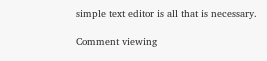simple text editor is all that is necessary.

Comment viewing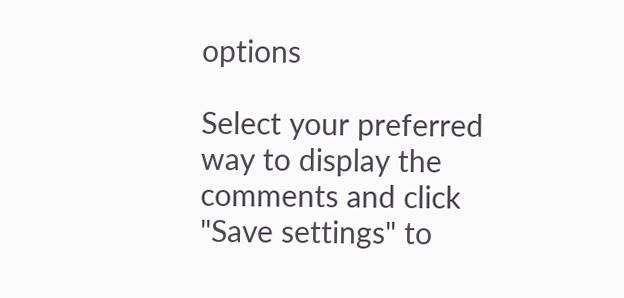options

Select your preferred way to display the comments and click "Save settings" to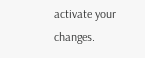activate your changes.